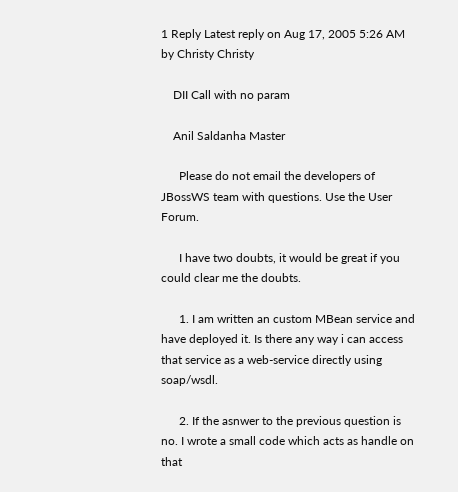1 Reply Latest reply on Aug 17, 2005 5:26 AM by Christy Christy

    DII Call with no param

    Anil Saldanha Master

      Please do not email the developers of JBossWS team with questions. Use the User Forum.

      I have two doubts, it would be great if you could clear me the doubts.

      1. I am written an custom MBean service and have deployed it. Is there any way i can access that service as a web-service directly using soap/wsdl.

      2. If the asnwer to the previous question is no. I wrote a small code which acts as handle on that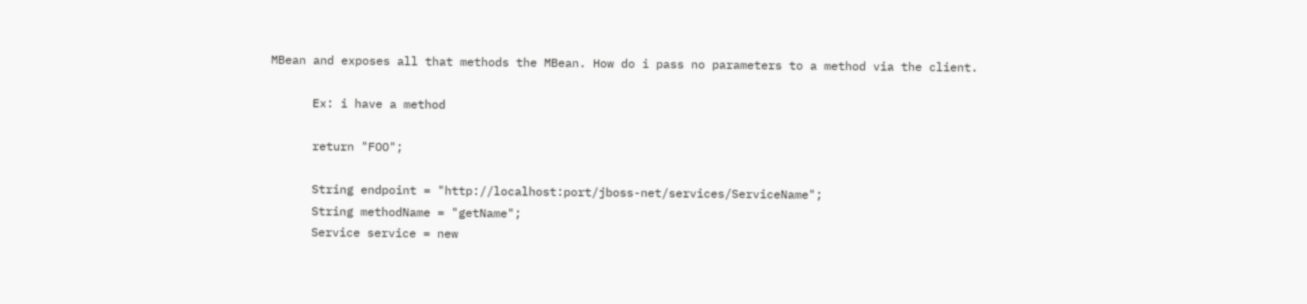MBean and exposes all that methods the MBean. How do i pass no parameters to a method via the client.

      Ex: i have a method

      return "FOO";

      String endpoint = "http://localhost:port/jboss-net/services/ServiceName";
      String methodName = "getName";
      Service service = new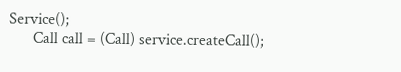Service();
      Call call = (Call) service.createCall();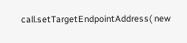call.setTargetEndpointAddress( new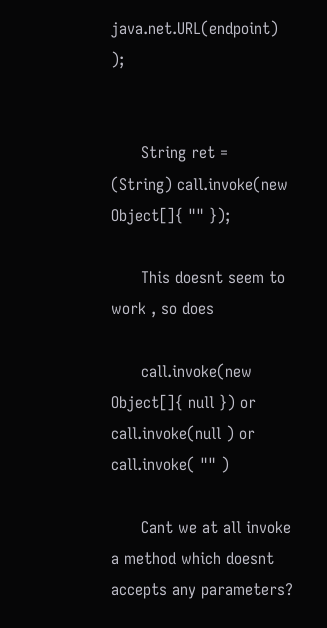java.net.URL(endpoint) );


      String ret = (String) call.invoke(new Object[]{ "" });

      This doesnt seem to work , so does

      call.invoke(new Object[]{ null }) or call.invoke(null ) or call.invoke( "" )

      Cant we at all invoke a method which doesnt accepts any parameters?